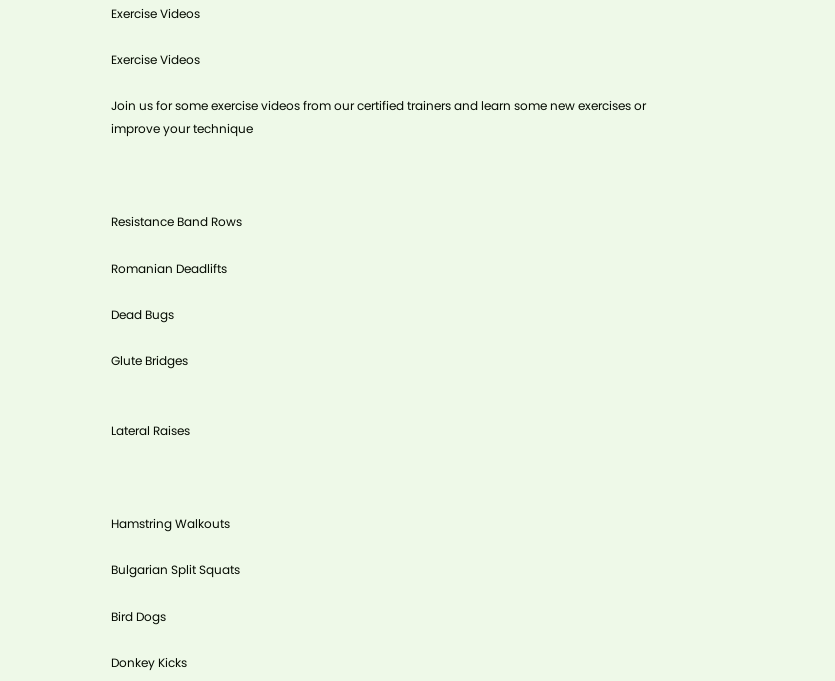Exercise Videos

Exercise Videos

Join us for some exercise videos from our certified trainers and learn some new exercises or improve your technique



Resistance Band Rows

Romanian Deadlifts

Dead Bugs

Glute Bridges


Lateral Raises



Hamstring Walkouts

Bulgarian Split Squats

Bird Dogs

Donkey Kicks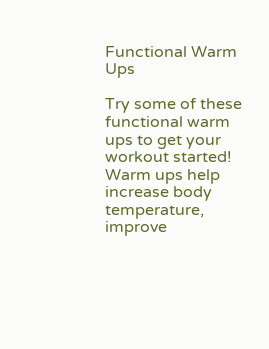Functional Warm Ups

Try some of these functional warm ups to get your workout started! Warm ups help increase body temperature, improve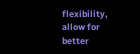flexibility, allow for better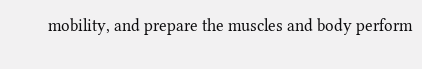mobility, and prepare the muscles and body perform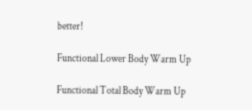better!

Functional Lower Body Warm Up

Functional Total Body Warm Up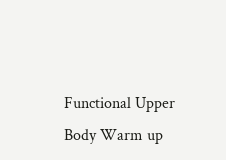Functional Upper Body Warm up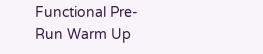Functional Pre-Run Warm Up